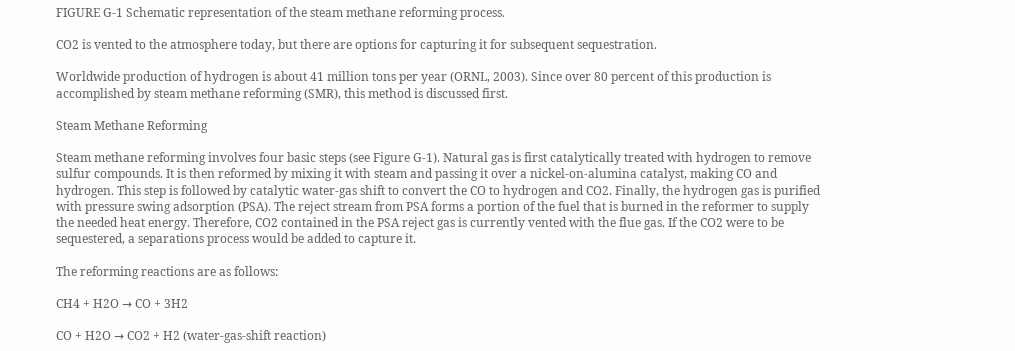FIGURE G-1 Schematic representation of the steam methane reforming process.

CO2 is vented to the atmosphere today, but there are options for capturing it for subsequent sequestration.

Worldwide production of hydrogen is about 41 million tons per year (ORNL, 2003). Since over 80 percent of this production is accomplished by steam methane reforming (SMR), this method is discussed first.

Steam Methane Reforming

Steam methane reforming involves four basic steps (see Figure G-1). Natural gas is first catalytically treated with hydrogen to remove sulfur compounds. It is then reformed by mixing it with steam and passing it over a nickel-on-alumina catalyst, making CO and hydrogen. This step is followed by catalytic water-gas shift to convert the CO to hydrogen and CO2. Finally, the hydrogen gas is purified with pressure swing adsorption (PSA). The reject stream from PSA forms a portion of the fuel that is burned in the reformer to supply the needed heat energy. Therefore, CO2 contained in the PSA reject gas is currently vented with the flue gas. If the CO2 were to be sequestered, a separations process would be added to capture it.

The reforming reactions are as follows:

CH4 + H2O → CO + 3H2

CO + H2O → CO2 + H2 (water-gas-shift reaction)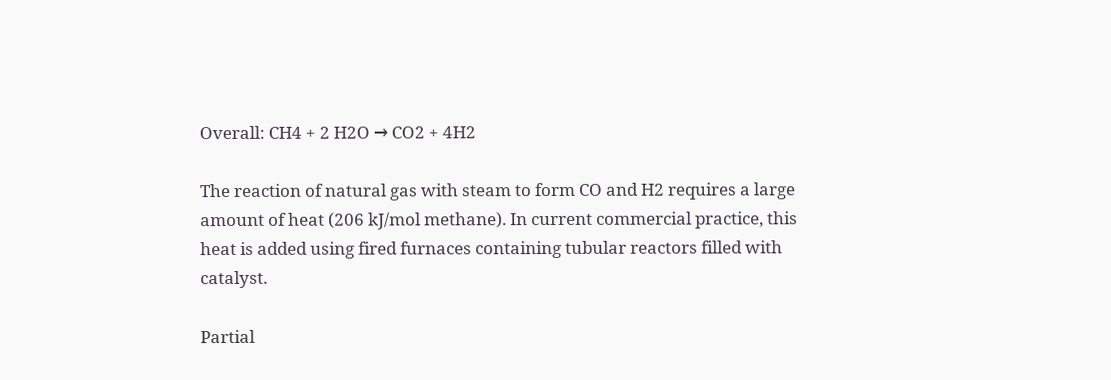Overall: CH4 + 2 H2O → CO2 + 4H2

The reaction of natural gas with steam to form CO and H2 requires a large amount of heat (206 kJ/mol methane). In current commercial practice, this heat is added using fired furnaces containing tubular reactors filled with catalyst.

Partial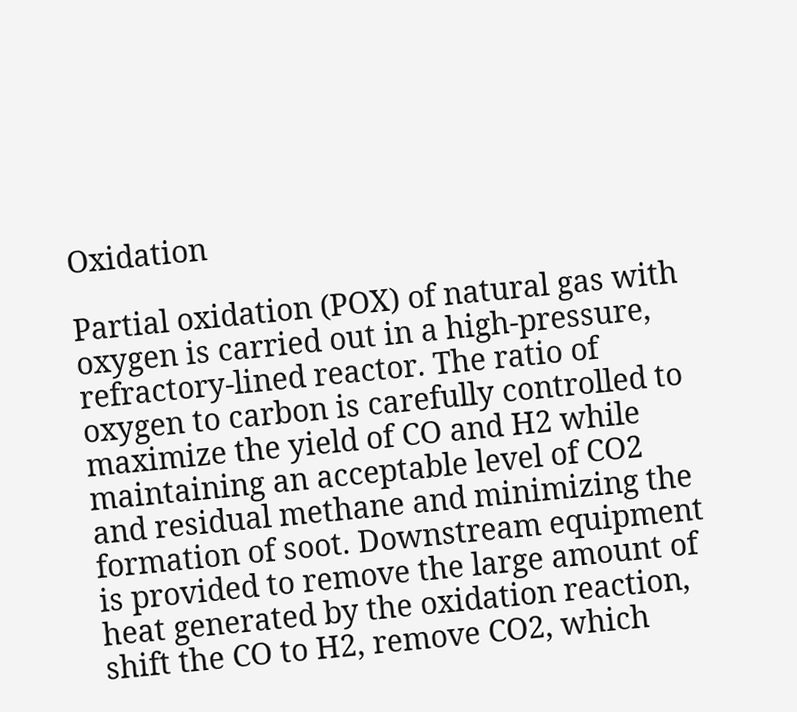Oxidation

Partial oxidation (POX) of natural gas with oxygen is carried out in a high-pressure, refractory-lined reactor. The ratio of oxygen to carbon is carefully controlled to maximize the yield of CO and H2 while maintaining an acceptable level of CO2 and residual methane and minimizing the formation of soot. Downstream equipment is provided to remove the large amount of heat generated by the oxidation reaction, shift the CO to H2, remove CO2, which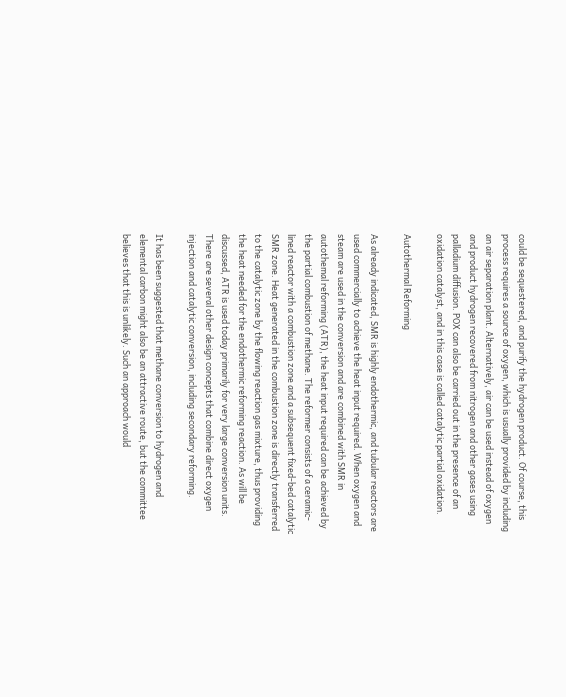could be sequestered, and purify the hydrogen product. Of course, this process requires a source of oxygen, which is usually provided by including an air separation plant. Alternatively, air can be used instead of oxygen and product hydrogen recovered from nitrogen and other gases using palladium diffusion. POX can also be carried out in the presence of an oxidation catalyst, and in this case is called catalytic partial oxidation.

Autothermal Reforming

As already indicated, SMR is highly endothermic, and tubular reactors are used commercially to achieve the heat input required. When oxygen and steam are used in the conversion and are combined with SMR in autothemal reforming (ATR), the heat input required can be achieved by the partial combustion of methane. The reformer consists of a ceramic-lined reactor with a combustion zone and a subsequent fixed-bed catalytic SMR zone. Heat generated in the combustion zone is directly transferred to the catalytic zone by the flowing reaction gas mixture, thus providing the heat needed for the endothermic reforming reaction. As will be discussed, ATR is used today primarily for very large conversion units. There are several other design concepts that combine direct oxygen injection and catalytic conversion, including secondary reforming.

It has been suggested that methane conversion to hydrogen and elemental carbon might also be an attractive route, but the committee believes that this is unlikely. Such an approach would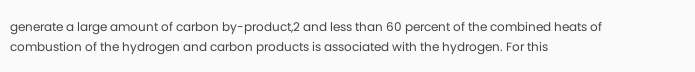generate a large amount of carbon by-product,2 and less than 60 percent of the combined heats of combustion of the hydrogen and carbon products is associated with the hydrogen. For this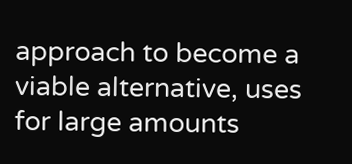approach to become a viable alternative, uses for large amounts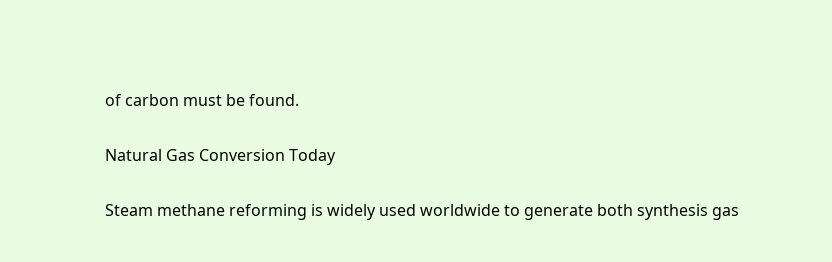of carbon must be found.

Natural Gas Conversion Today

Steam methane reforming is widely used worldwide to generate both synthesis gas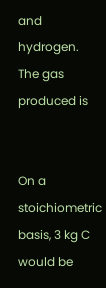and hydrogen. The gas produced is


On a stoichiometric basis, 3 kg C would be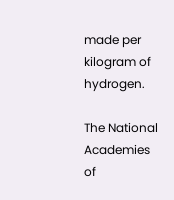made per kilogram of hydrogen.

The National Academies of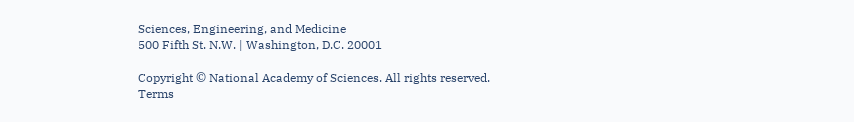Sciences, Engineering, and Medicine
500 Fifth St. N.W. | Washington, D.C. 20001

Copyright © National Academy of Sciences. All rights reserved.
Terms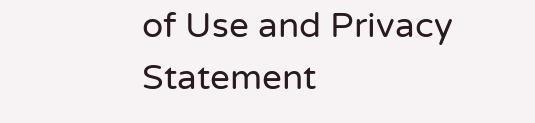of Use and Privacy Statement